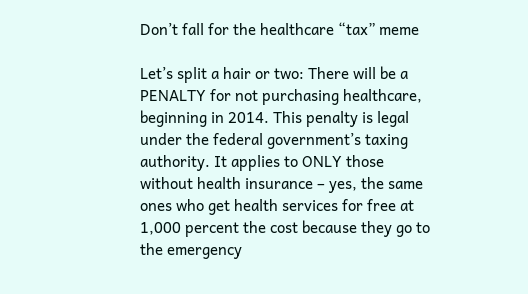Don’t fall for the healthcare “tax” meme

Let’s split a hair or two: There will be a PENALTY for not purchasing healthcare, beginning in 2014. This penalty is legal under the federal government’s taxing authority. It applies to ONLY those without health insurance – yes, the same ones who get health services for free at 1,000 percent the cost because they go to the emergency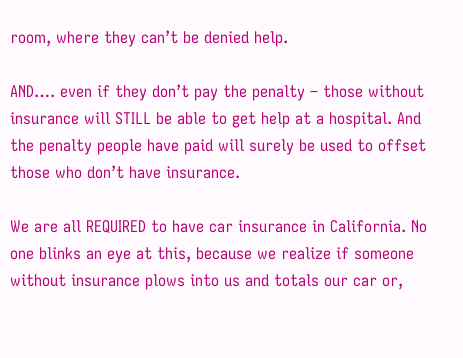room, where they can’t be denied help.

AND…. even if they don’t pay the penalty – those without insurance will STILL be able to get help at a hospital. And the penalty people have paid will surely be used to offset those who don’t have insurance.

We are all REQUIRED to have car insurance in California. No one blinks an eye at this, because we realize if someone without insurance plows into us and totals our car or,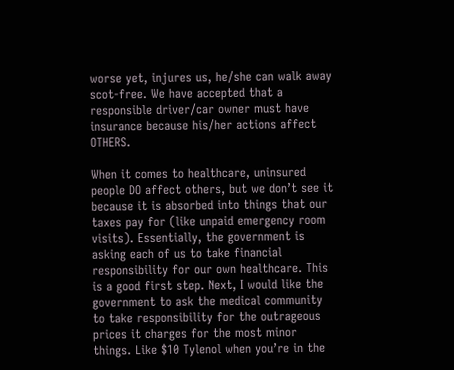worse yet, injures us, he/she can walk away scot-free. We have accepted that a responsible driver/car owner must have insurance because his/her actions affect OTHERS.

When it comes to healthcare, uninsured people DO affect others, but we don’t see it because it is absorbed into things that our taxes pay for (like unpaid emergency room visits). Essentially, the government is asking each of us to take financial responsibility for our own healthcare. This is a good first step. Next, I would like the government to ask the medical community to take responsibility for the outrageous prices it charges for the most minor things. Like $10 Tylenol when you’re in the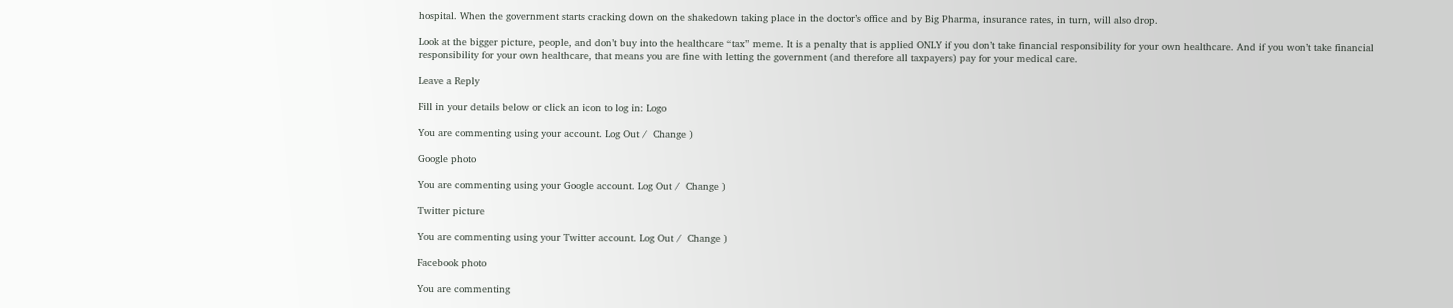hospital. When the government starts cracking down on the shakedown taking place in the doctor’s office and by Big Pharma, insurance rates, in turn, will also drop.

Look at the bigger picture, people, and don’t buy into the healthcare “tax” meme. It is a penalty that is applied ONLY if you don’t take financial responsibility for your own healthcare. And if you won’t take financial responsibility for your own healthcare, that means you are fine with letting the government (and therefore all taxpayers) pay for your medical care.

Leave a Reply

Fill in your details below or click an icon to log in: Logo

You are commenting using your account. Log Out /  Change )

Google photo

You are commenting using your Google account. Log Out /  Change )

Twitter picture

You are commenting using your Twitter account. Log Out /  Change )

Facebook photo

You are commenting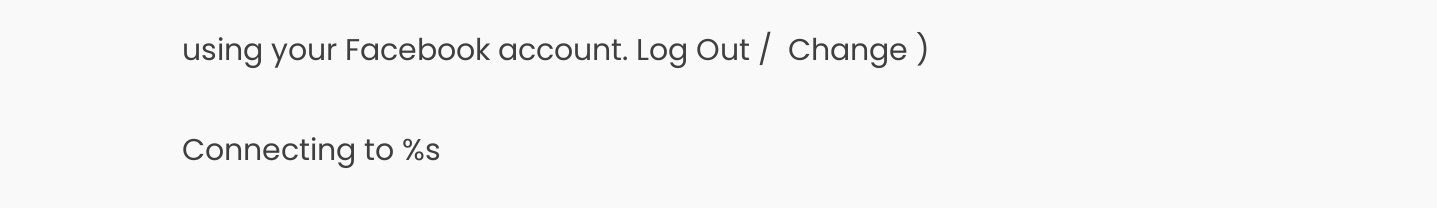using your Facebook account. Log Out /  Change )

Connecting to %s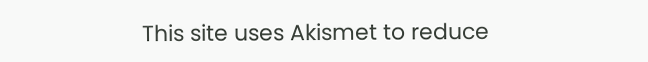This site uses Akismet to reduce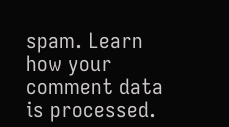spam. Learn how your comment data is processed.